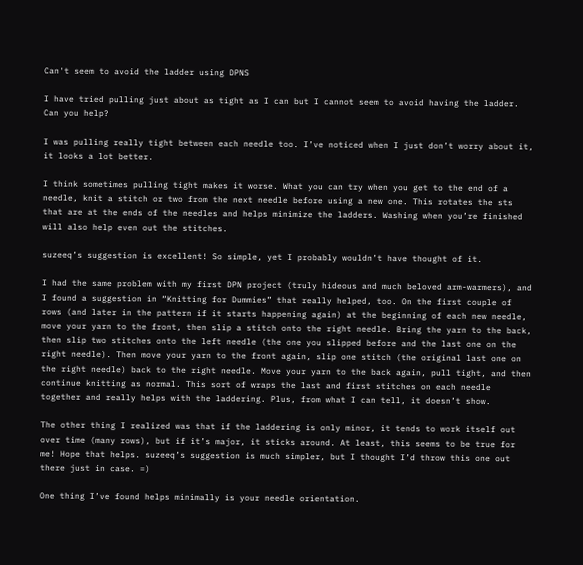Can't seem to avoid the ladder using DPNS

I have tried pulling just about as tight as I can but I cannot seem to avoid having the ladder. Can you help?

I was pulling really tight between each needle too. I’ve noticed when I just don’t worry about it, it looks a lot better.

I think sometimes pulling tight makes it worse. What you can try when you get to the end of a needle, knit a stitch or two from the next needle before using a new one. This rotates the sts that are at the ends of the needles and helps minimize the ladders. Washing when you’re finished will also help even out the stitches.

suzeeq’s suggestion is excellent! So simple, yet I probably wouldn’t have thought of it.

I had the same problem with my first DPN project (truly hideous and much beloved arm-warmers), and I found a suggestion in “Knitting for Dummies” that really helped, too. On the first couple of rows (and later in the pattern if it starts happening again) at the beginning of each new needle, move your yarn to the front, then slip a stitch onto the right needle. Bring the yarn to the back, then slip two stitches onto the left needle (the one you slipped before and the last one on the right needle). Then move your yarn to the front again, slip one stitch (the original last one on the right needle) back to the right needle. Move your yarn to the back again, pull tight, and then continue knitting as normal. This sort of wraps the last and first stitches on each needle together and really helps with the laddering. Plus, from what I can tell, it doesn’t show.

The other thing I realized was that if the laddering is only minor, it tends to work itself out over time (many rows), but if it’s major, it sticks around. At least, this seems to be true for me! Hope that helps. suzeeq’s suggestion is much simpler, but I thought I’d throw this one out there just in case. =)

One thing I’ve found helps minimally is your needle orientation.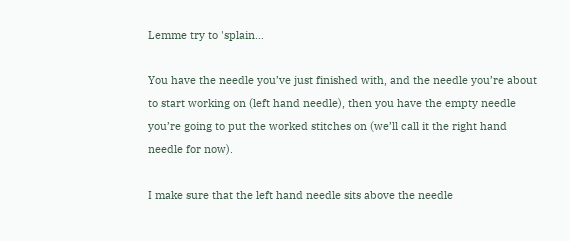Lemme try to 'splain…

You have the needle you’ve just finished with, and the needle you’re about to start working on (left hand needle), then you have the empty needle you’re going to put the worked stitches on (we’ll call it the right hand needle for now).

I make sure that the left hand needle sits above the needle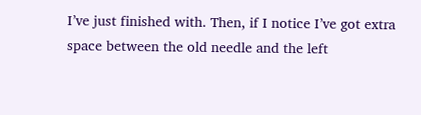I’ve just finished with. Then, if I notice I’ve got extra space between the old needle and the left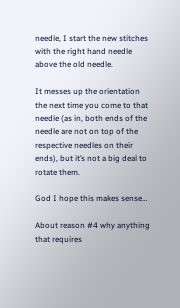needle, I start the new stitches with the right hand needle above the old needle.

It messes up the orientation the next time you come to that needle (as in, both ends of the needle are not on top of the respective needles on their ends), but it’s not a big deal to rotate them.

God I hope this makes sense…

About reason #4 why anything that requires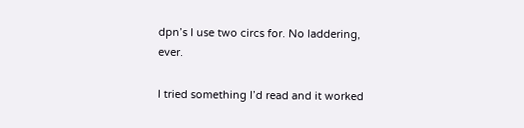dpn’s I use two circs for. No laddering, ever.

I tried something I’d read and it worked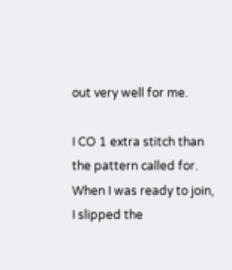out very well for me.

I CO 1 extra stitch than the pattern called for. When I was ready to join, I slipped the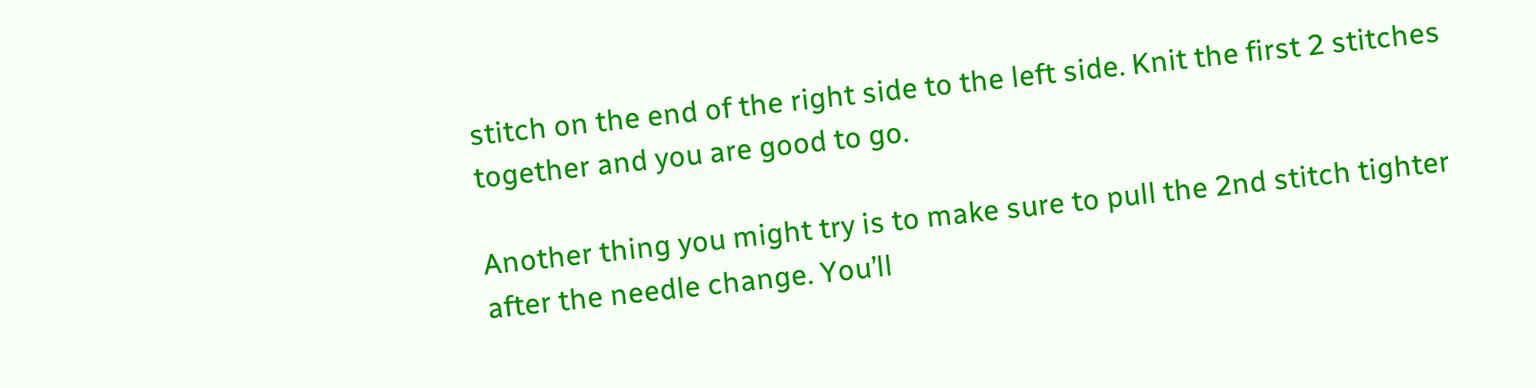stitch on the end of the right side to the left side. Knit the first 2 stitches together and you are good to go.

Another thing you might try is to make sure to pull the 2nd stitch tighter after the needle change. You’ll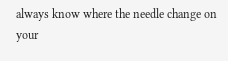always know where the needle change on your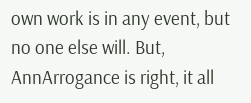own work is in any event, but no one else will. But, AnnArrogance is right, it all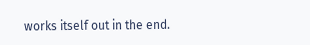works itself out in the end.